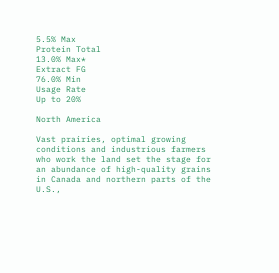5.5% Max
Protein Total
13.0% Max*
Extract FG
76.0% Min
Usage Rate
Up to 20%

North America

Vast prairies, optimal growing conditions and industrious farmers who work the land set the stage for an abundance of high-quality grains in Canada and northern parts of the U.S.,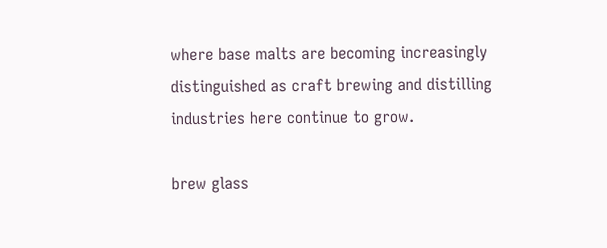where base malts are becoming increasingly distinguished as craft brewing and distilling industries here continue to grow.

brew glass